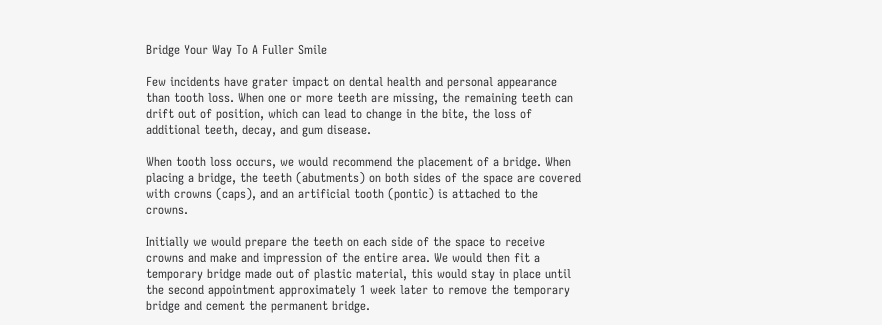Bridge Your Way To A Fuller Smile

Few incidents have grater impact on dental health and personal appearance than tooth loss. When one or more teeth are missing, the remaining teeth can drift out of position, which can lead to change in the bite, the loss of additional teeth, decay, and gum disease.

When tooth loss occurs, we would recommend the placement of a bridge. When placing a bridge, the teeth (abutments) on both sides of the space are covered with crowns (caps), and an artificial tooth (pontic) is attached to the crowns.

Initially we would prepare the teeth on each side of the space to receive crowns and make and impression of the entire area. We would then fit a temporary bridge made out of plastic material, this would stay in place until the second appointment approximately 1 week later to remove the temporary bridge and cement the permanent bridge.